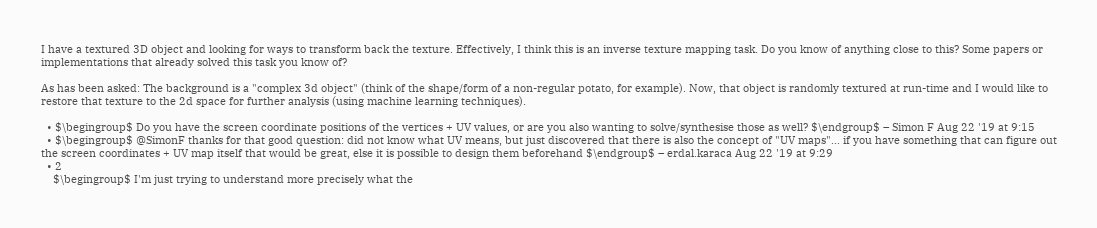I have a textured 3D object and looking for ways to transform back the texture. Effectively, I think this is an inverse texture mapping task. Do you know of anything close to this? Some papers or implementations that already solved this task you know of?

As has been asked: The background is a "complex 3d object" (think of the shape/form of a non-regular potato, for example). Now, that object is randomly textured at run-time and I would like to restore that texture to the 2d space for further analysis (using machine learning techniques).

  • $\begingroup$ Do you have the screen coordinate positions of the vertices + UV values, or are you also wanting to solve/synthesise those as well? $\endgroup$ – Simon F Aug 22 '19 at 9:15
  • $\begingroup$ @SimonF thanks for that good question: did not know what UV means, but just discovered that there is also the concept of "UV maps"... if you have something that can figure out the screen coordinates + UV map itself that would be great, else it is possible to design them beforehand $\endgroup$ – erdal.karaca Aug 22 '19 at 9:29
  • 2
    $\begingroup$ I'm just trying to understand more precisely what the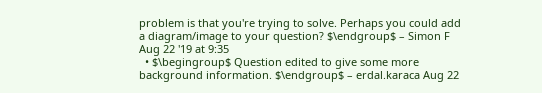problem is that you're trying to solve. Perhaps you could add a diagram/image to your question? $\endgroup$ – Simon F Aug 22 '19 at 9:35
  • $\begingroup$ Question edited to give some more background information. $\endgroup$ – erdal.karaca Aug 22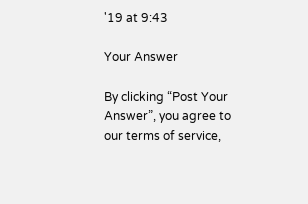'19 at 9:43

Your Answer

By clicking “Post Your Answer”, you agree to our terms of service,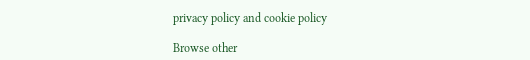privacy policy and cookie policy

Browse other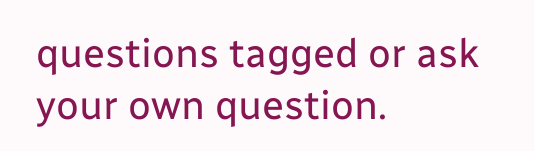questions tagged or ask your own question.